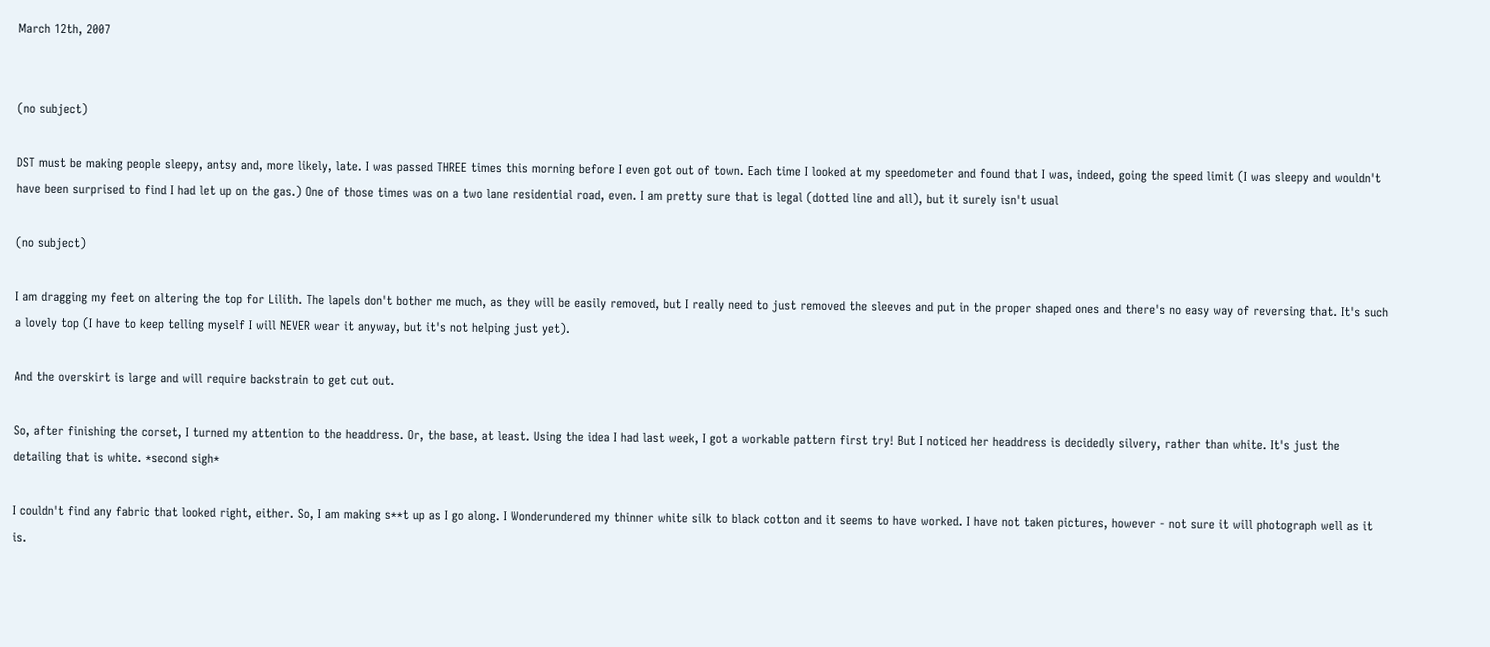March 12th, 2007


(no subject)

DST must be making people sleepy, antsy and, more likely, late. I was passed THREE times this morning before I even got out of town. Each time I looked at my speedometer and found that I was, indeed, going the speed limit (I was sleepy and wouldn't have been surprised to find I had let up on the gas.) One of those times was on a two lane residential road, even. I am pretty sure that is legal (dotted line and all), but it surely isn't usual

(no subject)

I am dragging my feet on altering the top for Lilith. The lapels don't bother me much, as they will be easily removed, but I really need to just removed the sleeves and put in the proper shaped ones and there's no easy way of reversing that. It's such a lovely top (I have to keep telling myself I will NEVER wear it anyway, but it's not helping just yet).

And the overskirt is large and will require backstrain to get cut out.

So, after finishing the corset, I turned my attention to the headdress. Or, the base, at least. Using the idea I had last week, I got a workable pattern first try! But I noticed her headdress is decidedly silvery, rather than white. It's just the detailing that is white. *second sigh*

I couldn't find any fabric that looked right, either. So, I am making s**t up as I go along. I Wonderundered my thinner white silk to black cotton and it seems to have worked. I have not taken pictures, however - not sure it will photograph well as it is.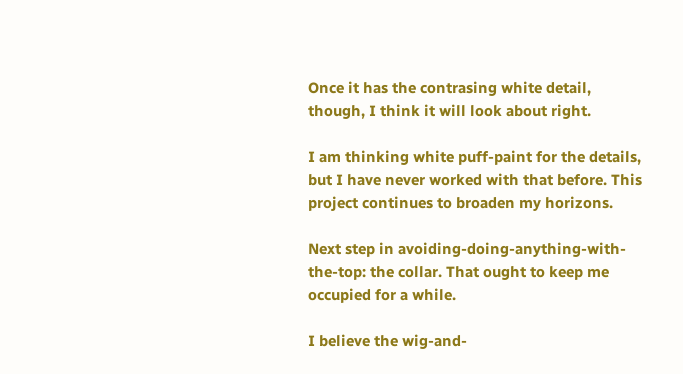Once it has the contrasing white detail, though, I think it will look about right.

I am thinking white puff-paint for the details, but I have never worked with that before. This project continues to broaden my horizons.

Next step in avoiding-doing-anything-with-the-top: the collar. That ought to keep me occupied for a while.

I believe the wig-and-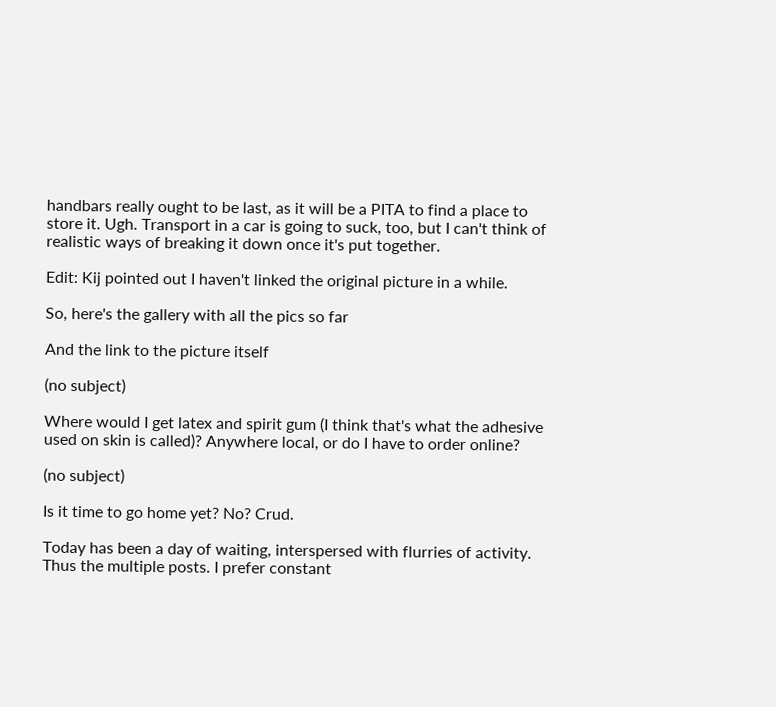handbars really ought to be last, as it will be a PITA to find a place to store it. Ugh. Transport in a car is going to suck, too, but I can't think of realistic ways of breaking it down once it's put together.

Edit: Kij pointed out I haven't linked the original picture in a while.

So, here's the gallery with all the pics so far

And the link to the picture itself

(no subject)

Where would I get latex and spirit gum (I think that's what the adhesive used on skin is called)? Anywhere local, or do I have to order online?

(no subject)

Is it time to go home yet? No? Crud.

Today has been a day of waiting, interspersed with flurries of activity. Thus the multiple posts. I prefer constant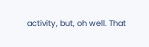activity, but, oh well. That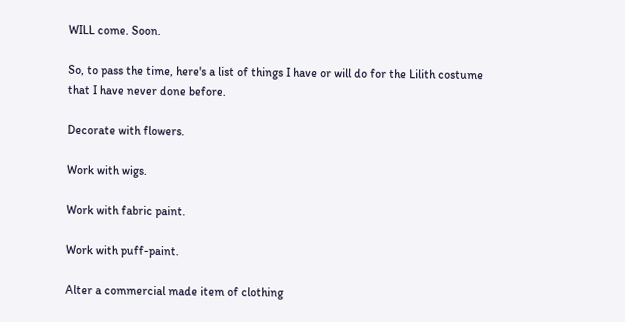WILL come. Soon.

So, to pass the time, here's a list of things I have or will do for the Lilith costume that I have never done before.

Decorate with flowers.

Work with wigs.

Work with fabric paint.

Work with puff-paint.

Alter a commercial made item of clothing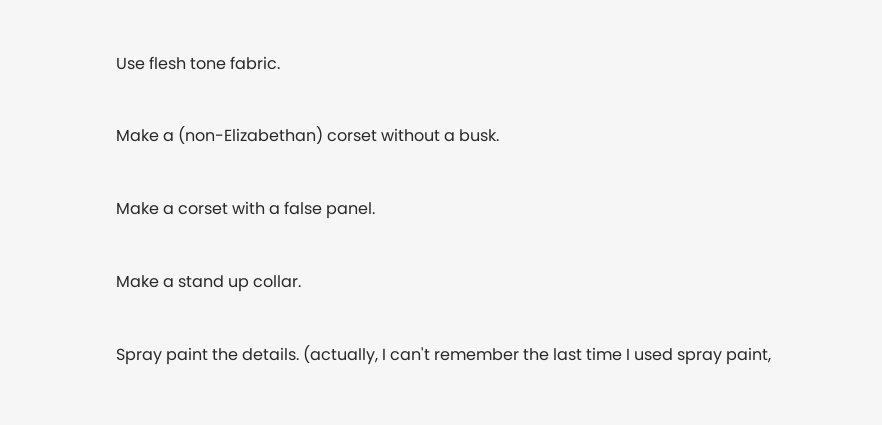Use flesh tone fabric.

Make a (non-Elizabethan) corset without a busk.

Make a corset with a false panel.

Make a stand up collar.

Spray paint the details. (actually, I can't remember the last time I used spray paint,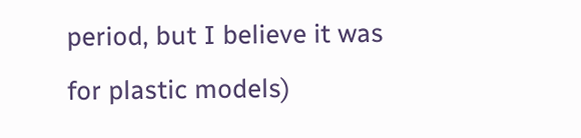period, but I believe it was for plastic models)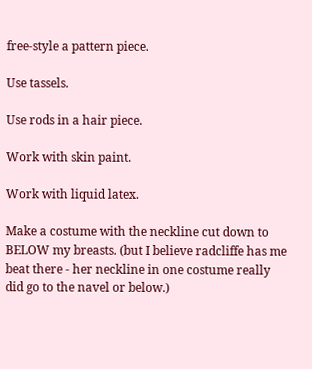free-style a pattern piece.

Use tassels.

Use rods in a hair piece.

Work with skin paint.

Work with liquid latex.

Make a costume with the neckline cut down to BELOW my breasts. (but I believe radcliffe has me beat there - her neckline in one costume really did go to the navel or below.)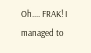Oh.... FRAK! I managed to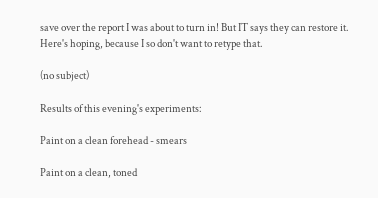save over the report I was about to turn in! But IT says they can restore it. Here's hoping, because I so don't want to retype that.

(no subject)

Results of this evening's experiments:

Paint on a clean forehead - smears

Paint on a clean, toned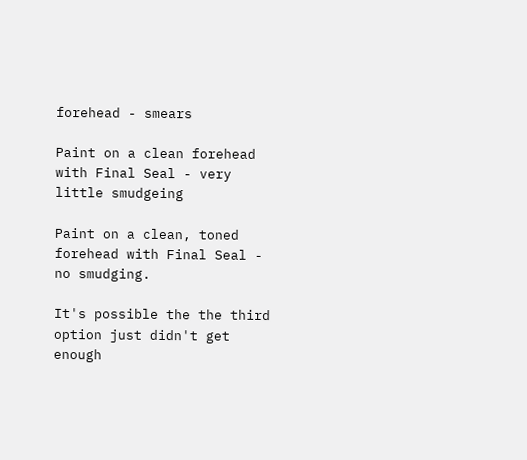forehead - smears

Paint on a clean forehead with Final Seal - very little smudgeing

Paint on a clean, toned forehead with Final Seal - no smudging.

It's possible the the third option just didn't get enough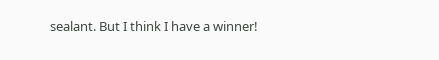sealant. But I think I have a winner!